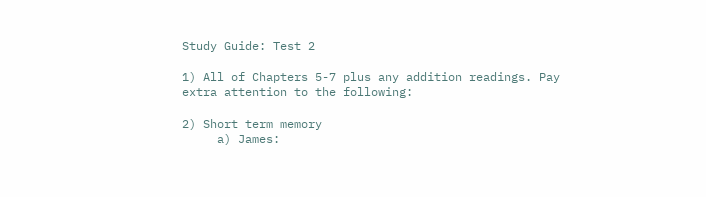Study Guide: Test 2

1) All of Chapters 5-7 plus any addition readings. Pay extra attention to the following:

2) Short term memory
     a) James: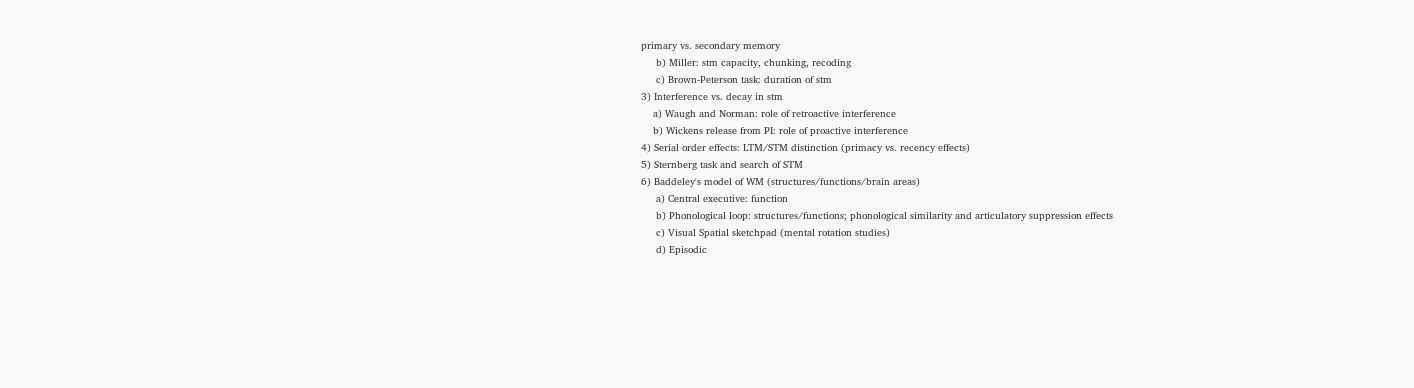primary vs. secondary memory
     b) Miller: stm capacity, chunking, recoding
     c) Brown-Peterson task: duration of stm
3) Interference vs. decay in stm
    a) Waugh and Norman: role of retroactive interference
    b) Wickens release from PI: role of proactive interference
4) Serial order effects: LTM/STM distinction (primacy vs. recency effects)
5) Sternberg task and search of STM
6) Baddeley's model of WM (structures/functions/brain areas)
     a) Central executive: function
     b) Phonological loop: structures/functions; phonological similarity and articulatory suppression effects
     c) Visual Spatial sketchpad (mental rotation studies)
     d) Episodic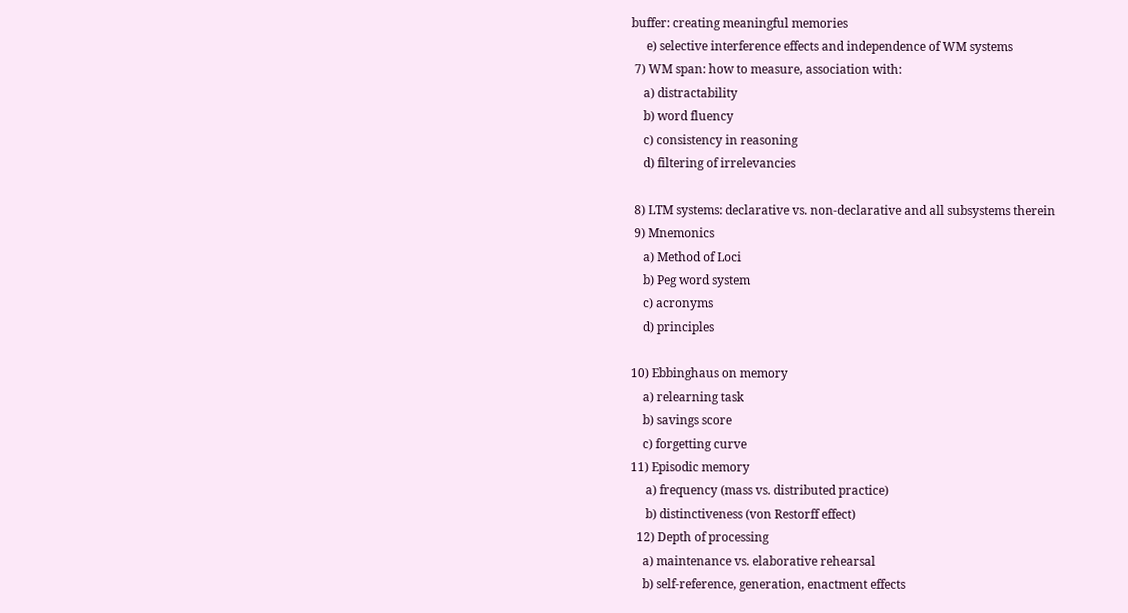buffer: creating meaningful memories
     e) selective interference effects and independence of WM systems
 7) WM span: how to measure, association with:
    a) distractability
    b) word fluency
    c) consistency in reasoning
    d) filtering of irrelevancies

 8) LTM systems: declarative vs. non-declarative and all subsystems therein
 9) Mnemonics
    a) Method of Loci
    b) Peg word system
    c) acronyms
    d) principles

10) Ebbinghaus on memory
    a) relearning task
    b) savings score
    c) forgetting curve
11) Episodic memory
     a) frequency (mass vs. distributed practice)
     b) distinctiveness (von Restorff effect)
  12) Depth of processing
    a) maintenance vs. elaborative rehearsal
    b) self-reference, generation, enactment effects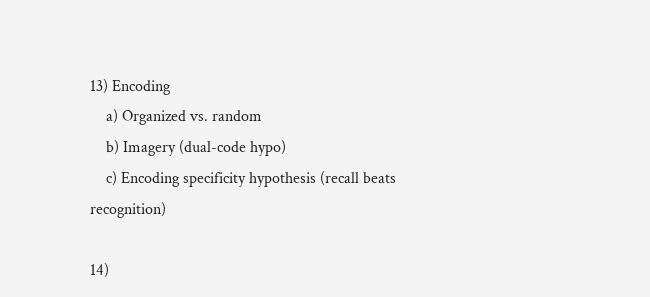13) Encoding
    a) Organized vs. random
    b) Imagery (dual-code hypo)
    c) Encoding specificity hypothesis (recall beats recognition)

14)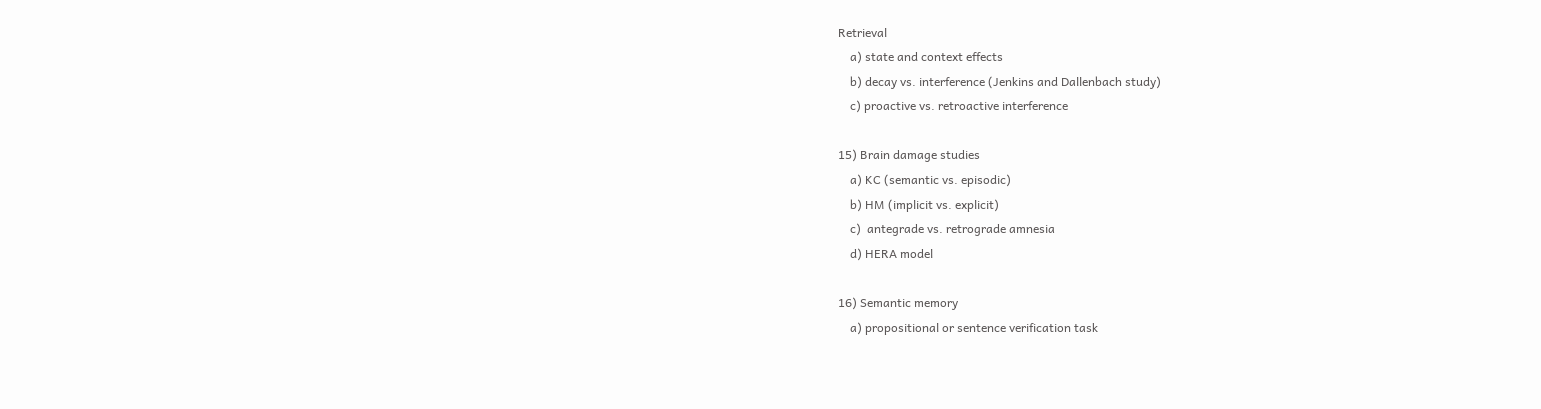Retrieval
    a) state and context effects
    b) decay vs. interference (Jenkins and Dallenbach study)
    c) proactive vs. retroactive interference

15) Brain damage studies
    a) KC (semantic vs. episodic)
    b) HM (implicit vs. explicit)
    c)  antegrade vs. retrograde amnesia
    d) HERA model

16) Semantic memory
    a) propositional or sentence verification task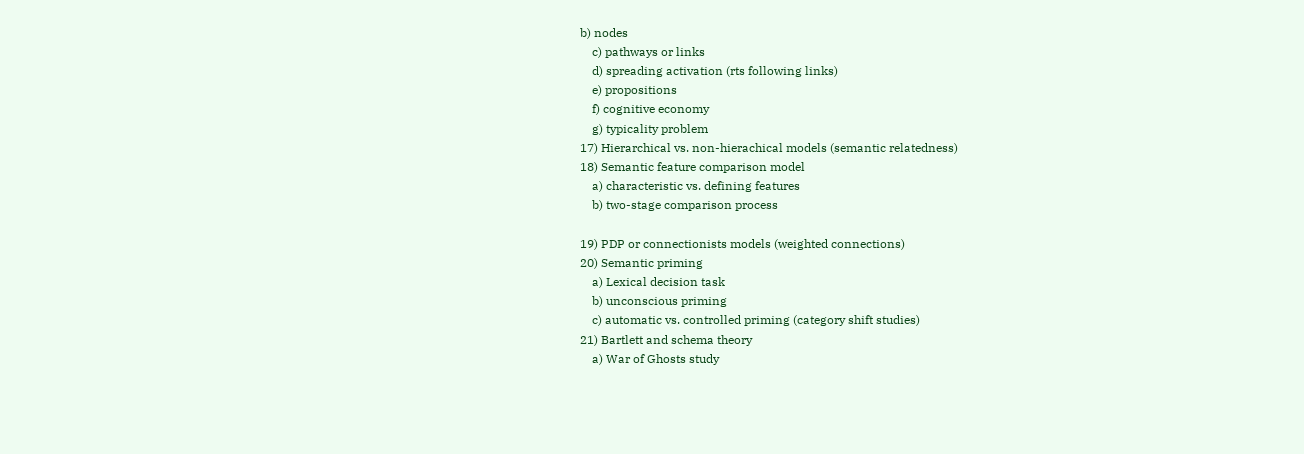b) nodes
    c) pathways or links
    d) spreading activation (rts following links)
    e) propositions
    f) cognitive economy
    g) typicality problem
17) Hierarchical vs. non-hierachical models (semantic relatedness)
18) Semantic feature comparison model
    a) characteristic vs. defining features
    b) two-stage comparison process

19) PDP or connectionists models (weighted connections)
20) Semantic priming
    a) Lexical decision task
    b) unconscious priming
    c) automatic vs. controlled priming (category shift studies)
21) Bartlett and schema theory
    a) War of Ghosts study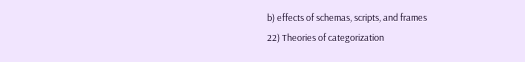b) effects of schemas, scripts, and frames
22) Theories of categorization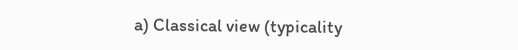a) Classical view (typicality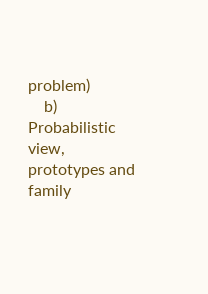problem)
    b) Probabilistic view, prototypes and family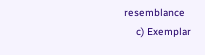resemblance
    c) Exemplar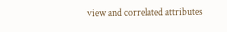view and correlated attributes